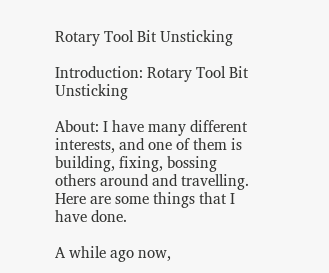Rotary Tool Bit Unsticking

Introduction: Rotary Tool Bit Unsticking

About: I have many different interests, and one of them is building, fixing, bossing others around and travelling. Here are some things that I have done.

A while ago now,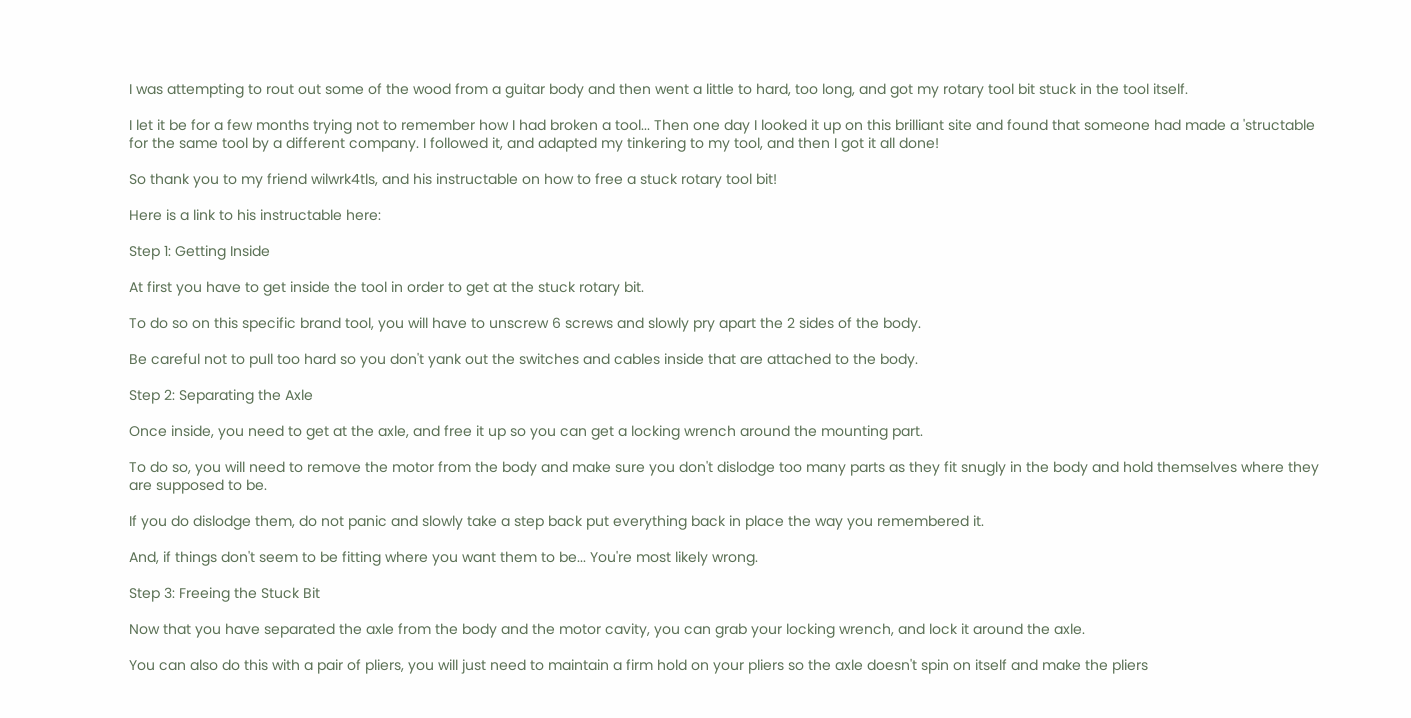I was attempting to rout out some of the wood from a guitar body and then went a little to hard, too long, and got my rotary tool bit stuck in the tool itself.

I let it be for a few months trying not to remember how I had broken a tool... Then one day I looked it up on this brilliant site and found that someone had made a 'structable for the same tool by a different company. I followed it, and adapted my tinkering to my tool, and then I got it all done!

So thank you to my friend wilwrk4tls, and his instructable on how to free a stuck rotary tool bit!

Here is a link to his instructable here:

Step 1: Getting Inside

At first you have to get inside the tool in order to get at the stuck rotary bit.

To do so on this specific brand tool, you will have to unscrew 6 screws and slowly pry apart the 2 sides of the body.

Be careful not to pull too hard so you don't yank out the switches and cables inside that are attached to the body.

Step 2: Separating the Axle

Once inside, you need to get at the axle, and free it up so you can get a locking wrench around the mounting part.

To do so, you will need to remove the motor from the body and make sure you don't dislodge too many parts as they fit snugly in the body and hold themselves where they are supposed to be.

If you do dislodge them, do not panic and slowly take a step back put everything back in place the way you remembered it.

And, if things don't seem to be fitting where you want them to be... You're most likely wrong.

Step 3: Freeing the Stuck Bit

Now that you have separated the axle from the body and the motor cavity, you can grab your locking wrench, and lock it around the axle.

You can also do this with a pair of pliers, you will just need to maintain a firm hold on your pliers so the axle doesn't spin on itself and make the pliers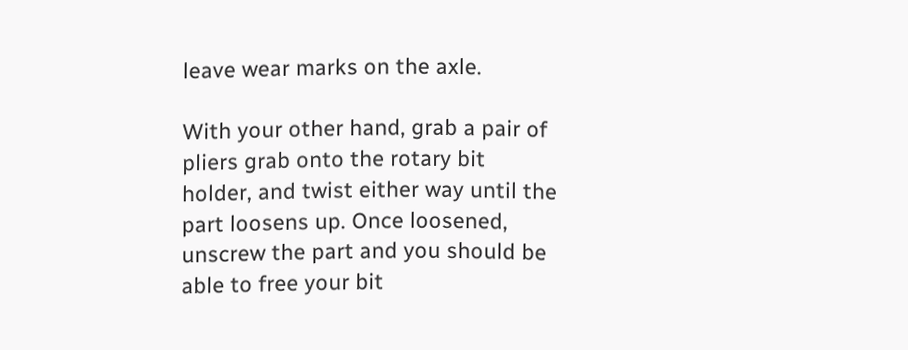leave wear marks on the axle.

With your other hand, grab a pair of pliers grab onto the rotary bit holder, and twist either way until the part loosens up. Once loosened, unscrew the part and you should be able to free your bit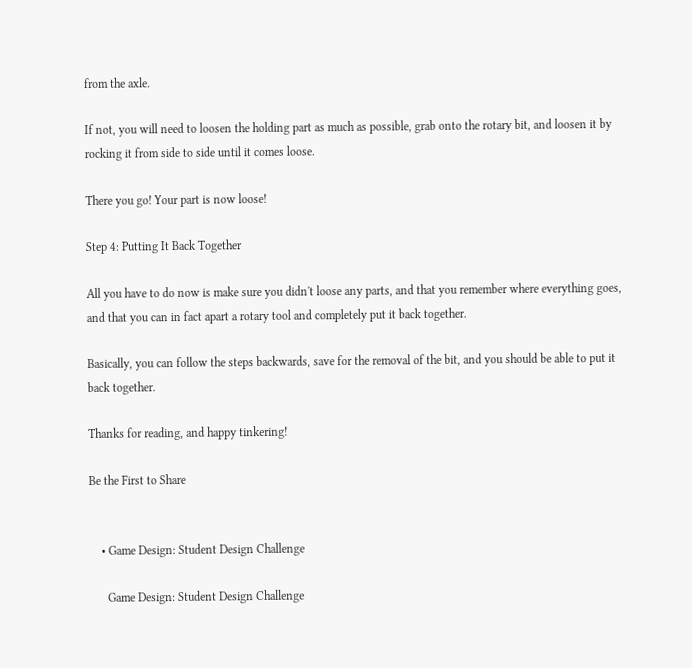from the axle.

If not, you will need to loosen the holding part as much as possible, grab onto the rotary bit, and loosen it by rocking it from side to side until it comes loose.

There you go! Your part is now loose!

Step 4: Putting It Back Together

All you have to do now is make sure you didn't loose any parts, and that you remember where everything goes, and that you can in fact apart a rotary tool and completely put it back together.

Basically, you can follow the steps backwards, save for the removal of the bit, and you should be able to put it back together.

Thanks for reading, and happy tinkering!

Be the First to Share


    • Game Design: Student Design Challenge

      Game Design: Student Design Challenge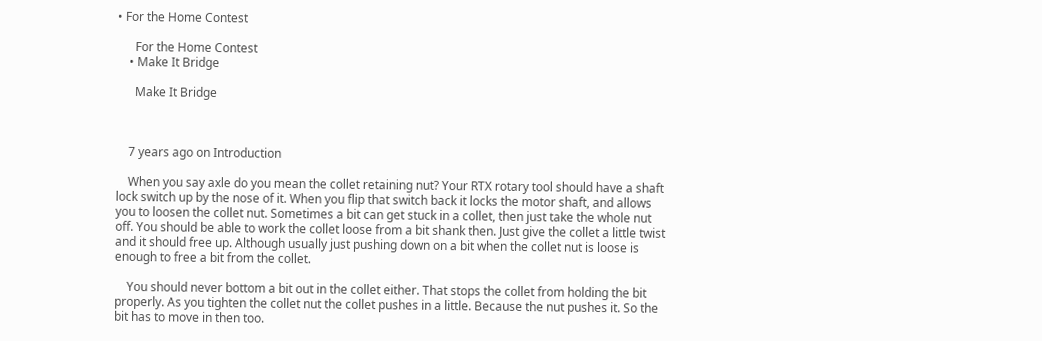• For the Home Contest

      For the Home Contest
    • Make It Bridge

      Make It Bridge



    7 years ago on Introduction

    When you say axle do you mean the collet retaining nut? Your RTX rotary tool should have a shaft lock switch up by the nose of it. When you flip that switch back it locks the motor shaft, and allows you to loosen the collet nut. Sometimes a bit can get stuck in a collet, then just take the whole nut off. You should be able to work the collet loose from a bit shank then. Just give the collet a little twist and it should free up. Although usually just pushing down on a bit when the collet nut is loose is enough to free a bit from the collet.

    You should never bottom a bit out in the collet either. That stops the collet from holding the bit properly. As you tighten the collet nut the collet pushes in a little. Because the nut pushes it. So the bit has to move in then too.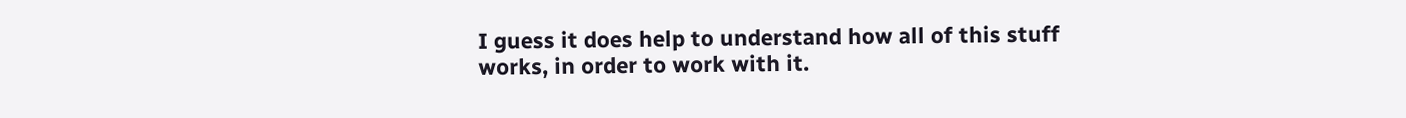I guess it does help to understand how all of this stuff works, in order to work with it.